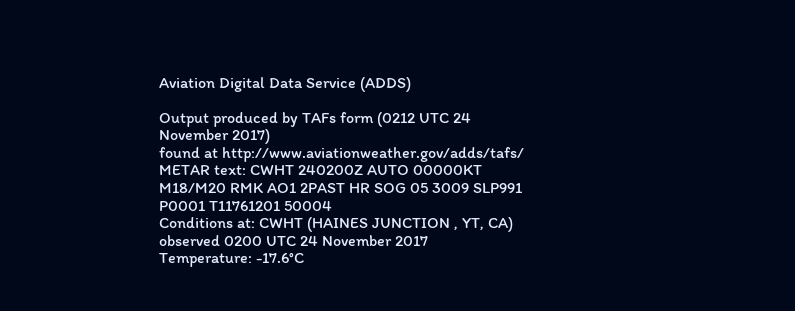Aviation Digital Data Service (ADDS)

Output produced by TAFs form (0212 UTC 24 November 2017)
found at http://www.aviationweather.gov/adds/tafs/
METAR text: CWHT 240200Z AUTO 00000KT M18/M20 RMK AO1 2PAST HR SOG 05 3009 SLP991 P0001 T11761201 50004
Conditions at: CWHT (HAINES JUNCTION , YT, CA) observed 0200 UTC 24 November 2017
Temperature: -17.6°C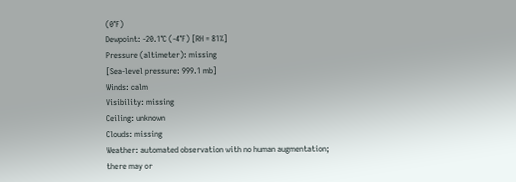(0°F)
Dewpoint: -20.1°C (-4°F) [RH = 81%]
Pressure (altimeter): missing
[Sea-level pressure: 999.1 mb]
Winds: calm
Visibility: missing
Ceiling: unknown
Clouds: missing
Weather: automated observation with no human augmentation;
there may or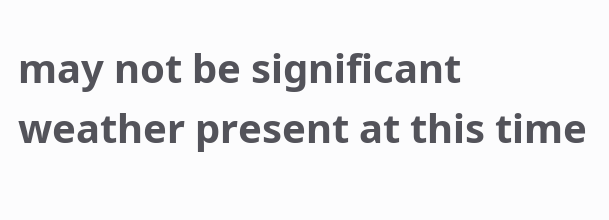may not be significant weather present at this time